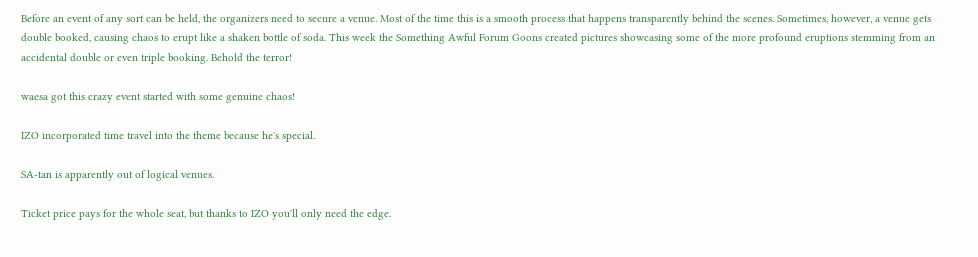Before an event of any sort can be held, the organizers need to secure a venue. Most of the time this is a smooth process that happens transparently behind the scenes. Sometimes, however, a venue gets double booked, causing chaos to erupt like a shaken bottle of soda. This week the Something Awful Forum Goons created pictures showcasing some of the more profound eruptions stemming from an accidental double or even triple booking. Behold the terror!

waesa got this crazy event started with some genuine chaos!

IZO incorporated time travel into the theme because he's special.

SA-tan is apparently out of logical venues.

Ticket price pays for the whole seat, but thanks to IZO you'll only need the edge.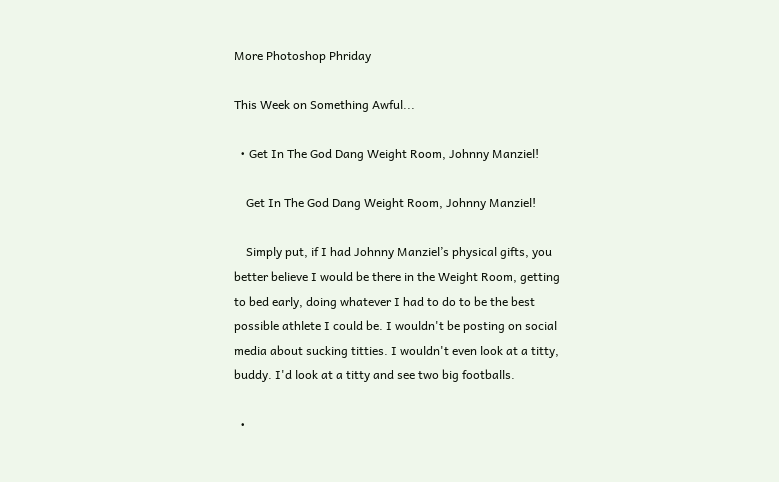More Photoshop Phriday

This Week on Something Awful...

  • Get In The God Dang Weight Room, Johnny Manziel!

    Get In The God Dang Weight Room, Johnny Manziel!

    Simply put, if I had Johnny Manziel’s physical gifts, you better believe I would be there in the Weight Room, getting to bed early, doing whatever I had to do to be the best possible athlete I could be. I wouldn't be posting on social media about sucking titties. I wouldn't even look at a titty, buddy. I'd look at a titty and see two big footballs.

  •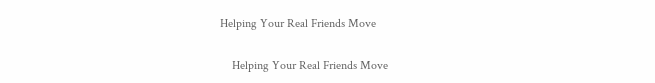Helping Your Real Friends Move

    Helping Your Real Friends Move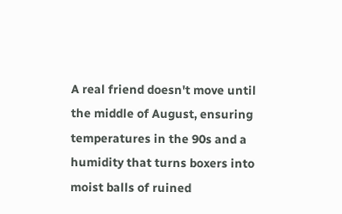A real friend doesn't move until the middle of August, ensuring temperatures in the 90s and a humidity that turns boxers into moist balls of ruined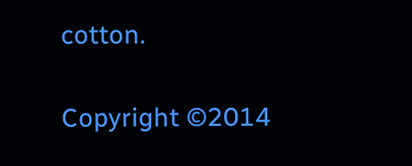cotton.

Copyright ©2014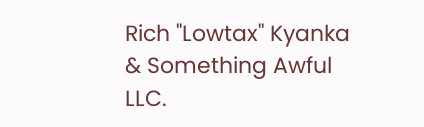Rich "Lowtax" Kyanka & Something Awful LLC.